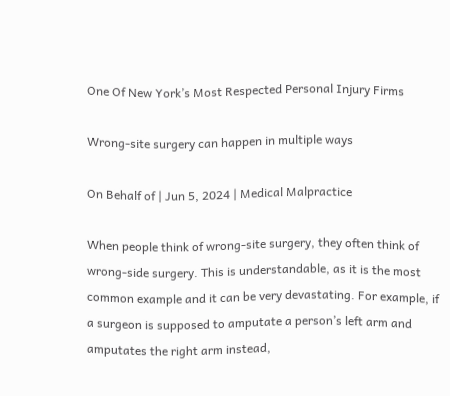One Of New York’s Most Respected Personal Injury Firms

Wrong-site surgery can happen in multiple ways

On Behalf of | Jun 5, 2024 | Medical Malpractice

When people think of wrong-site surgery, they often think of wrong-side surgery. This is understandable, as it is the most common example and it can be very devastating. For example, if a surgeon is supposed to amputate a person’s left arm and amputates the right arm instead,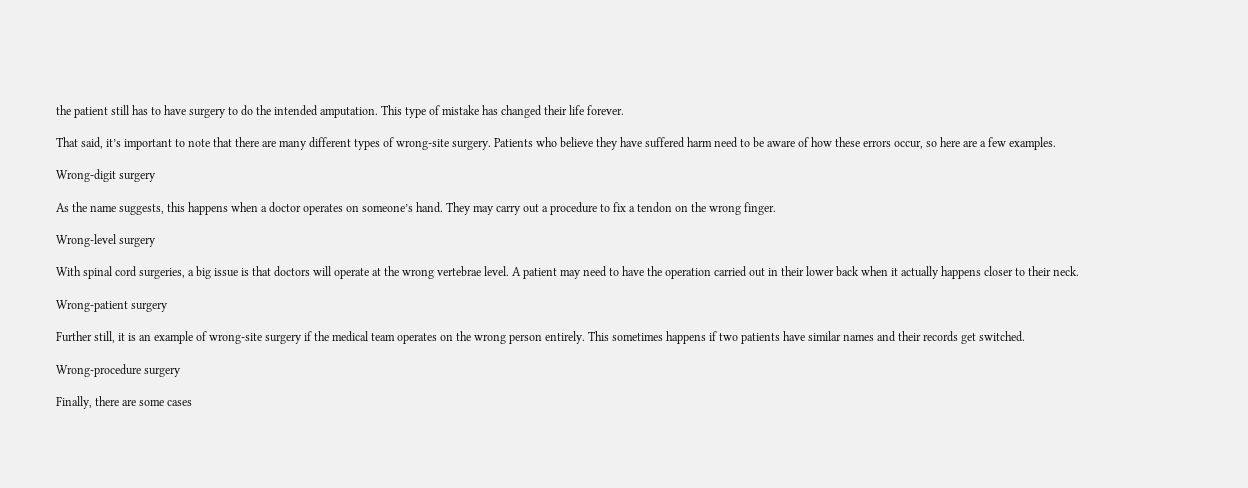the patient still has to have surgery to do the intended amputation. This type of mistake has changed their life forever.

That said, it’s important to note that there are many different types of wrong-site surgery. Patients who believe they have suffered harm need to be aware of how these errors occur, so here are a few examples.

Wrong-digit surgery

As the name suggests, this happens when a doctor operates on someone’s hand. They may carry out a procedure to fix a tendon on the wrong finger.

Wrong-level surgery

With spinal cord surgeries, a big issue is that doctors will operate at the wrong vertebrae level. A patient may need to have the operation carried out in their lower back when it actually happens closer to their neck.

Wrong-patient surgery

Further still, it is an example of wrong-site surgery if the medical team operates on the wrong person entirely. This sometimes happens if two patients have similar names and their records get switched.

Wrong-procedure surgery

Finally, there are some cases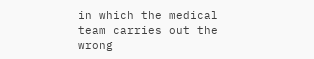in which the medical team carries out the wrong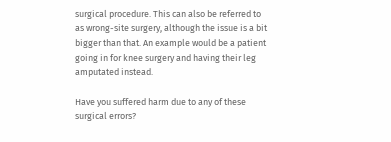surgical procedure. This can also be referred to as wrong-site surgery, although the issue is a bit bigger than that. An example would be a patient going in for knee surgery and having their leg amputated instead.

Have you suffered harm due to any of these surgical errors?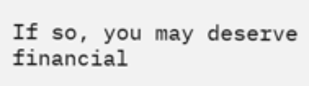If so, you may deserve financial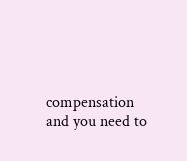compensation and you need to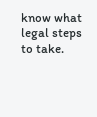know what legal steps to take.